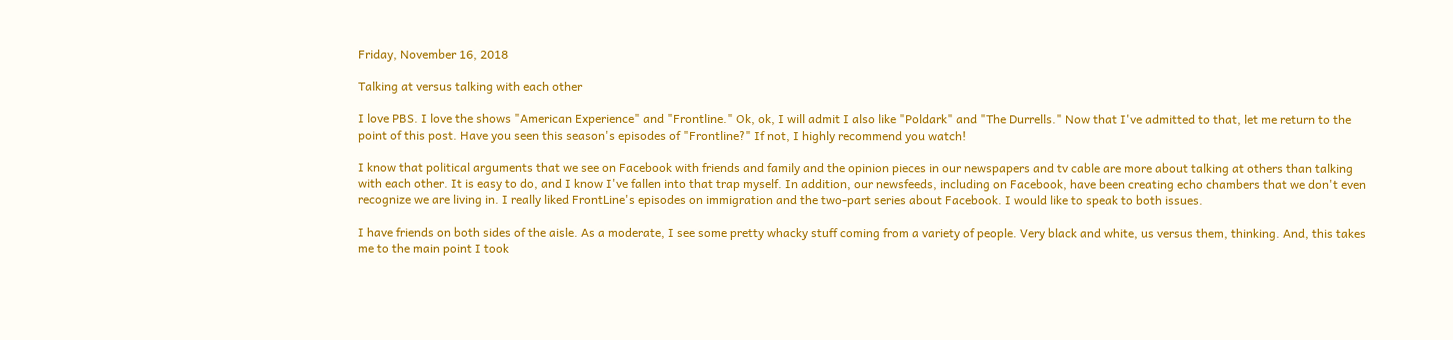Friday, November 16, 2018

Talking at versus talking with each other

I love PBS. I love the shows "American Experience" and "Frontline." Ok, ok, I will admit I also like "Poldark" and "The Durrells." Now that I've admitted to that, let me return to the point of this post. Have you seen this season's episodes of "Frontline?" If not, I highly recommend you watch!

I know that political arguments that we see on Facebook with friends and family and the opinion pieces in our newspapers and tv cable are more about talking at others than talking with each other. It is easy to do, and I know I've fallen into that trap myself. In addition, our newsfeeds, including on Facebook, have been creating echo chambers that we don't even recognize we are living in. I really liked FrontLine's episodes on immigration and the two-part series about Facebook. I would like to speak to both issues.

I have friends on both sides of the aisle. As a moderate, I see some pretty whacky stuff coming from a variety of people. Very black and white, us versus them, thinking. And, this takes me to the main point I took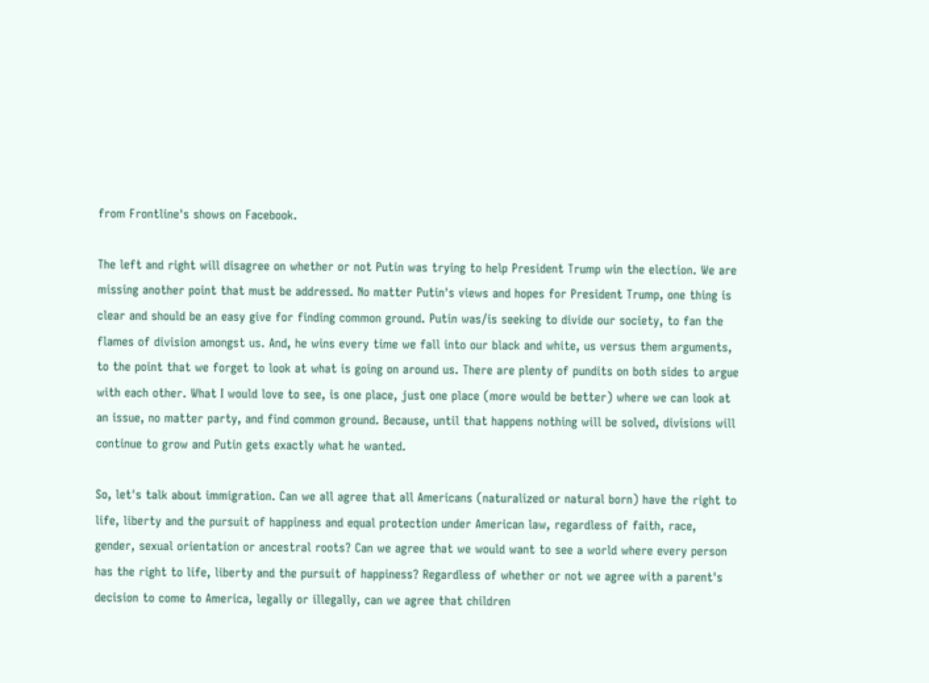from Frontline's shows on Facebook.

The left and right will disagree on whether or not Putin was trying to help President Trump win the election. We are missing another point that must be addressed. No matter Putin's views and hopes for President Trump, one thing is clear and should be an easy give for finding common ground. Putin was/is seeking to divide our society, to fan the flames of division amongst us. And, he wins every time we fall into our black and white, us versus them arguments, to the point that we forget to look at what is going on around us. There are plenty of pundits on both sides to argue with each other. What I would love to see, is one place, just one place (more would be better) where we can look at an issue, no matter party, and find common ground. Because, until that happens nothing will be solved, divisions will continue to grow and Putin gets exactly what he wanted.

So, let's talk about immigration. Can we all agree that all Americans (naturalized or natural born) have the right to life, liberty and the pursuit of happiness and equal protection under American law, regardless of faith, race, gender, sexual orientation or ancestral roots? Can we agree that we would want to see a world where every person has the right to life, liberty and the pursuit of happiness? Regardless of whether or not we agree with a parent's decision to come to America, legally or illegally, can we agree that children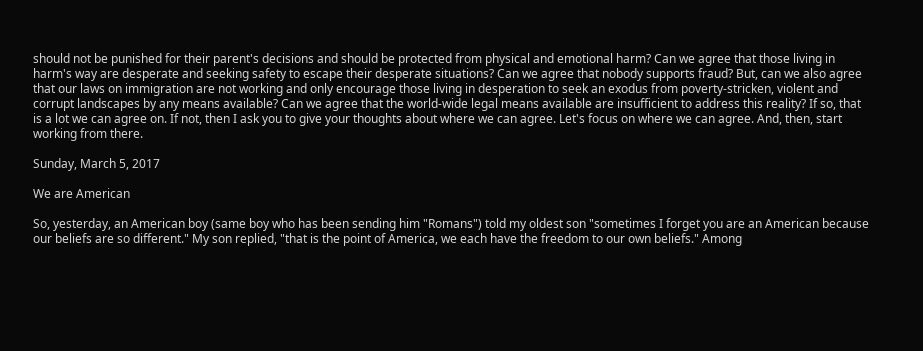should not be punished for their parent's decisions and should be protected from physical and emotional harm? Can we agree that those living in harm's way are desperate and seeking safety to escape their desperate situations? Can we agree that nobody supports fraud? But, can we also agree that our laws on immigration are not working and only encourage those living in desperation to seek an exodus from poverty-stricken, violent and corrupt landscapes by any means available? Can we agree that the world-wide legal means available are insufficient to address this reality? If so, that is a lot we can agree on. If not, then I ask you to give your thoughts about where we can agree. Let's focus on where we can agree. And, then, start working from there.

Sunday, March 5, 2017

We are American

So, yesterday, an American boy (same boy who has been sending him "Romans") told my oldest son "sometimes I forget you are an American because our beliefs are so different." My son replied, "that is the point of America, we each have the freedom to our own beliefs." Among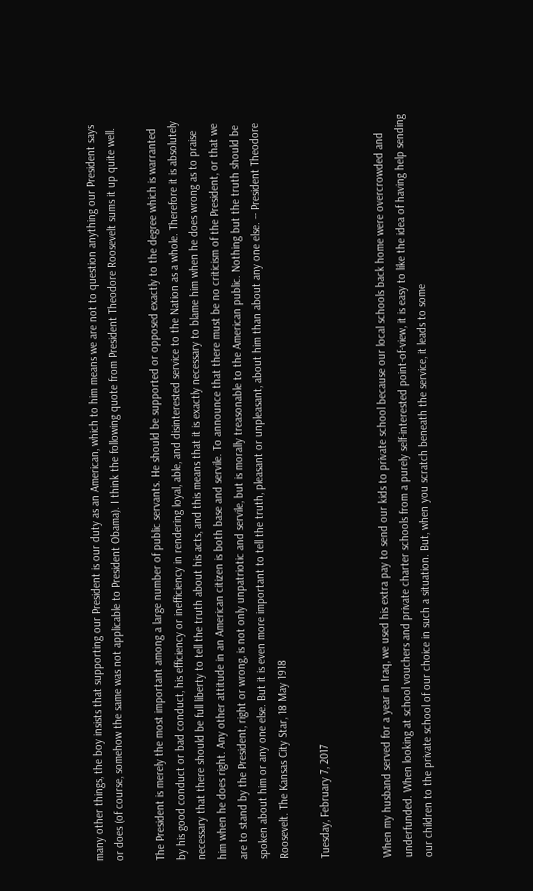many other things, the boy insists that supporting our President is our duty as an American, which to him means we are not to question anything our President says or does (of course, somehow the same was not applicable to President Obama). I think the following quote from President Theodore Roosevelt sums it up quite well.

The President is merely the most important among a large number of public servants. He should be supported or opposed exactly to the degree which is warranted by his good conduct or bad conduct, his efficiency or inefficiency in rendering loyal, able, and disinterested service to the Nation as a whole. Therefore it is absolutely necessary that there should be full liberty to tell the truth about his acts, and this means that it is exactly necessary to blame him when he does wrong as to praise him when he does right. Any other attitude in an American citizen is both base and servile. To announce that there must be no criticism of the President, or that we are to stand by the President, right or wrong, is not only unpatriotic and servile, but is morally treasonable to the American public. Nothing but the truth should be spoken about him or any one else. But it is even more important to tell the truth, pleasant or unpleasant, about him than about any one else. -- President Theodore Roosevelt. The Kansas City Star, 18 May 1918

Tuesday, February 7, 2017


When my husband served for a year in Iraq, we used his extra pay to send our kids to private school because our local schools back home were overcrowded and underfunded. When looking at school vouchers and private charter schools from a purely self-interested point-of-view, it is easy to like the idea of having help sending our children to the private school of our choice in such a situation. But, when you scratch beneath the service, it leads to some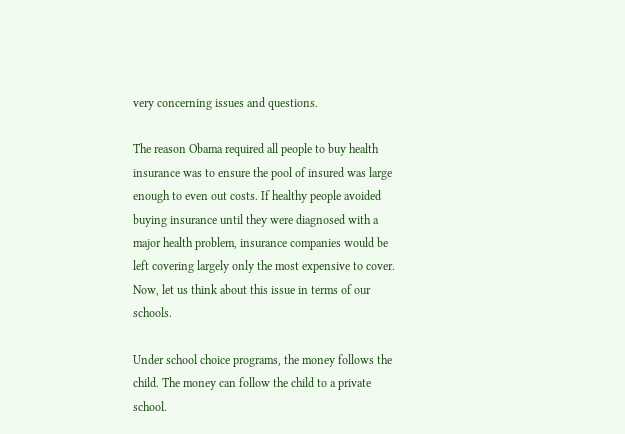very concerning issues and questions.

The reason Obama required all people to buy health insurance was to ensure the pool of insured was large enough to even out costs. If healthy people avoided buying insurance until they were diagnosed with a major health problem, insurance companies would be left covering largely only the most expensive to cover. Now, let us think about this issue in terms of our schools.

Under school choice programs, the money follows the child. The money can follow the child to a private school.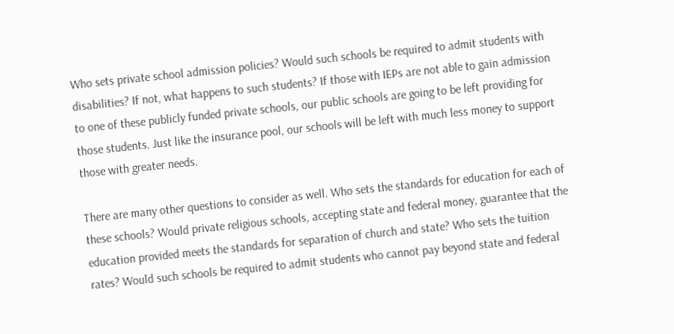Who sets private school admission policies? Would such schools be required to admit students with disabilities? If not, what happens to such students? If those with IEPs are not able to gain admission to one of these publicly funded private schools, our public schools are going to be left providing for those students. Just like the insurance pool, our schools will be left with much less money to support those with greater needs.

There are many other questions to consider as well. Who sets the standards for education for each of these schools? Would private religious schools, accepting state and federal money, guarantee that the education provided meets the standards for separation of church and state? Who sets the tuition rates? Would such schools be required to admit students who cannot pay beyond state and federal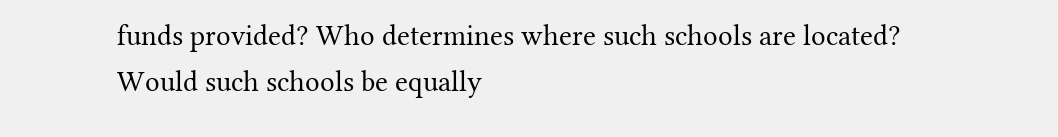funds provided? Who determines where such schools are located? Would such schools be equally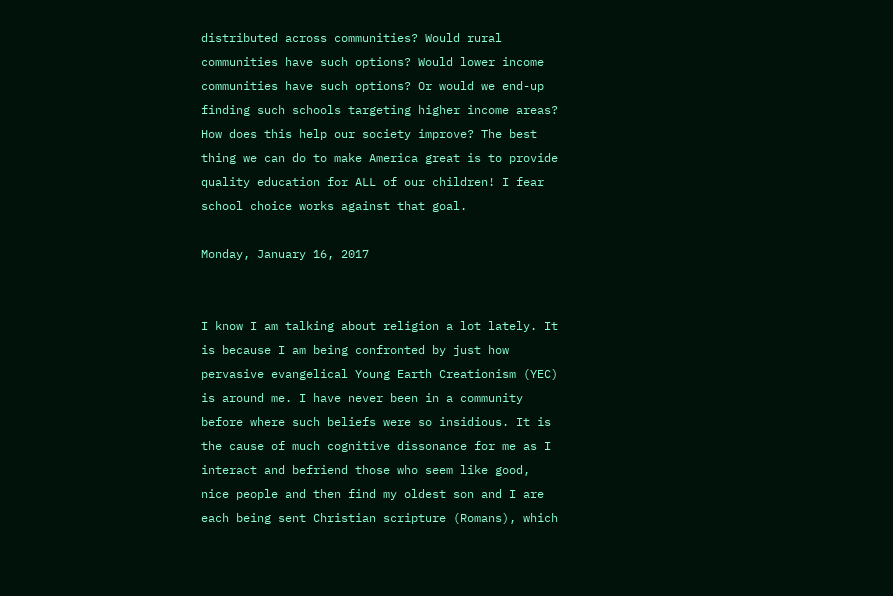distributed across communities? Would rural communities have such options? Would lower income communities have such options? Or would we end-up finding such schools targeting higher income areas? How does this help our society improve? The best thing we can do to make America great is to provide quality education for ALL of our children! I fear school choice works against that goal.

Monday, January 16, 2017


I know I am talking about religion a lot lately. It is because I am being confronted by just how pervasive evangelical Young Earth Creationism (YEC) is around me. I have never been in a community before where such beliefs were so insidious. It is the cause of much cognitive dissonance for me as I interact and befriend those who seem like good, nice people and then find my oldest son and I are each being sent Christian scripture (Romans), which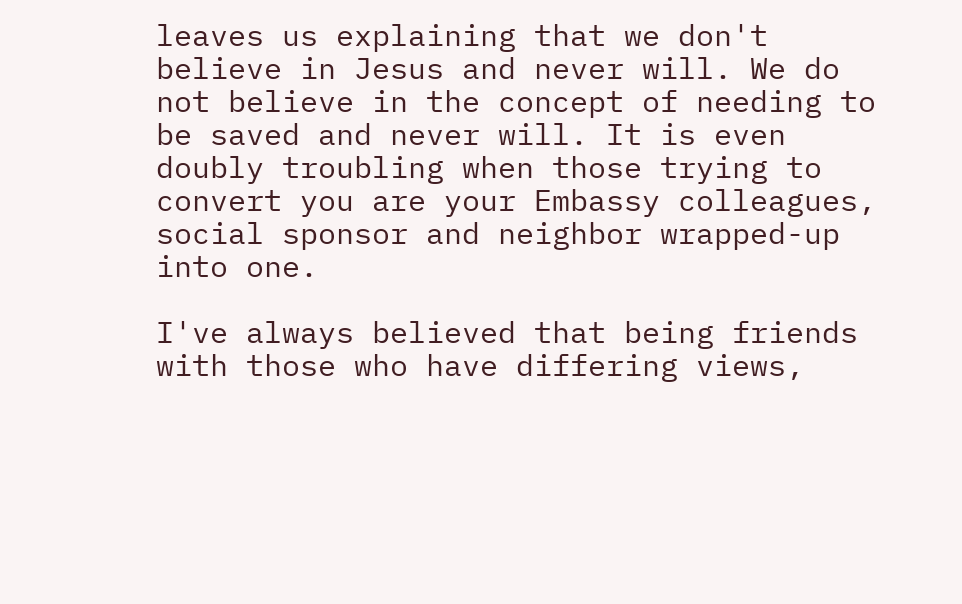leaves us explaining that we don't believe in Jesus and never will. We do not believe in the concept of needing to be saved and never will. It is even doubly troubling when those trying to convert you are your Embassy colleagues, social sponsor and neighbor wrapped-up into one.

I've always believed that being friends with those who have differing views,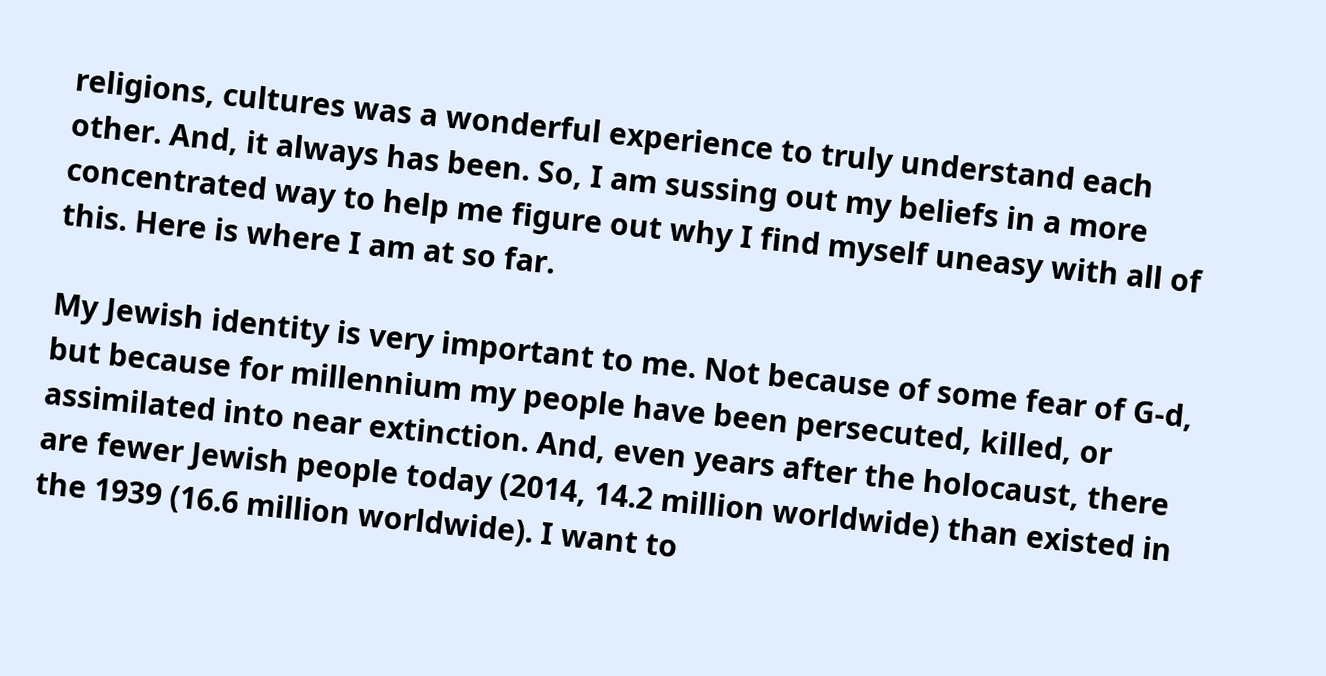religions, cultures was a wonderful experience to truly understand each other. And, it always has been. So, I am sussing out my beliefs in a more concentrated way to help me figure out why I find myself uneasy with all of this. Here is where I am at so far.

My Jewish identity is very important to me. Not because of some fear of G-d, but because for millennium my people have been persecuted, killed, or assimilated into near extinction. And, even years after the holocaust, there are fewer Jewish people today (2014, 14.2 million worldwide) than existed in the 1939 (16.6 million worldwide). I want to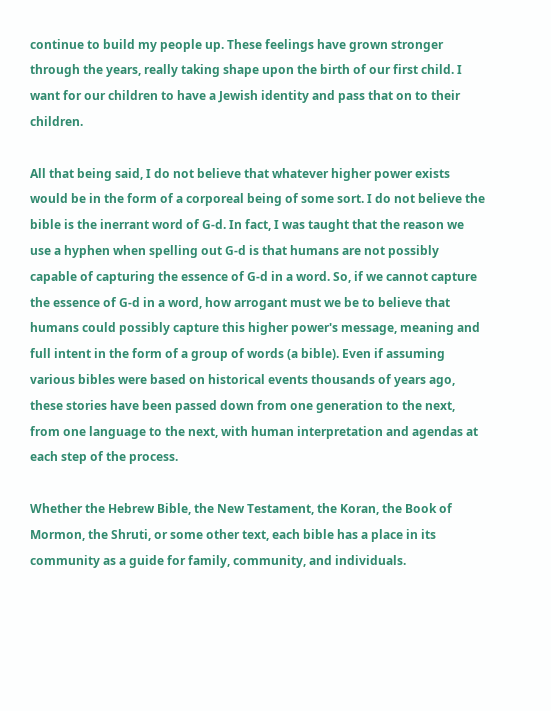continue to build my people up. These feelings have grown stronger through the years, really taking shape upon the birth of our first child. I want for our children to have a Jewish identity and pass that on to their children.

All that being said, I do not believe that whatever higher power exists would be in the form of a corporeal being of some sort. I do not believe the bible is the inerrant word of G-d. In fact, I was taught that the reason we use a hyphen when spelling out G-d is that humans are not possibly capable of capturing the essence of G-d in a word. So, if we cannot capture the essence of G-d in a word, how arrogant must we be to believe that humans could possibly capture this higher power's message, meaning and full intent in the form of a group of words (a bible). Even if assuming various bibles were based on historical events thousands of years ago, these stories have been passed down from one generation to the next, from one language to the next, with human interpretation and agendas at each step of the process.

Whether the Hebrew Bible, the New Testament, the Koran, the Book of Mormon, the Shruti, or some other text, each bible has a place in its community as a guide for family, community, and individuals.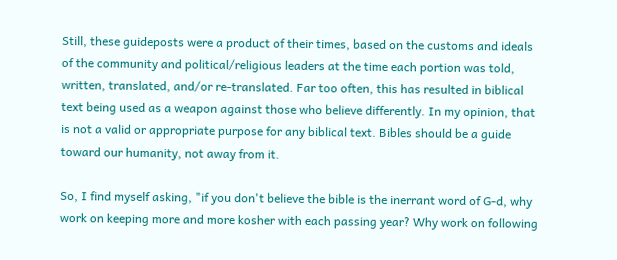Still, these guideposts were a product of their times, based on the customs and ideals of the community and political/religious leaders at the time each portion was told, written, translated, and/or re-translated. Far too often, this has resulted in biblical text being used as a weapon against those who believe differently. In my opinion, that is not a valid or appropriate purpose for any biblical text. Bibles should be a guide toward our humanity, not away from it.

So, I find myself asking, "if you don't believe the bible is the inerrant word of G-d, why work on keeping more and more kosher with each passing year? Why work on following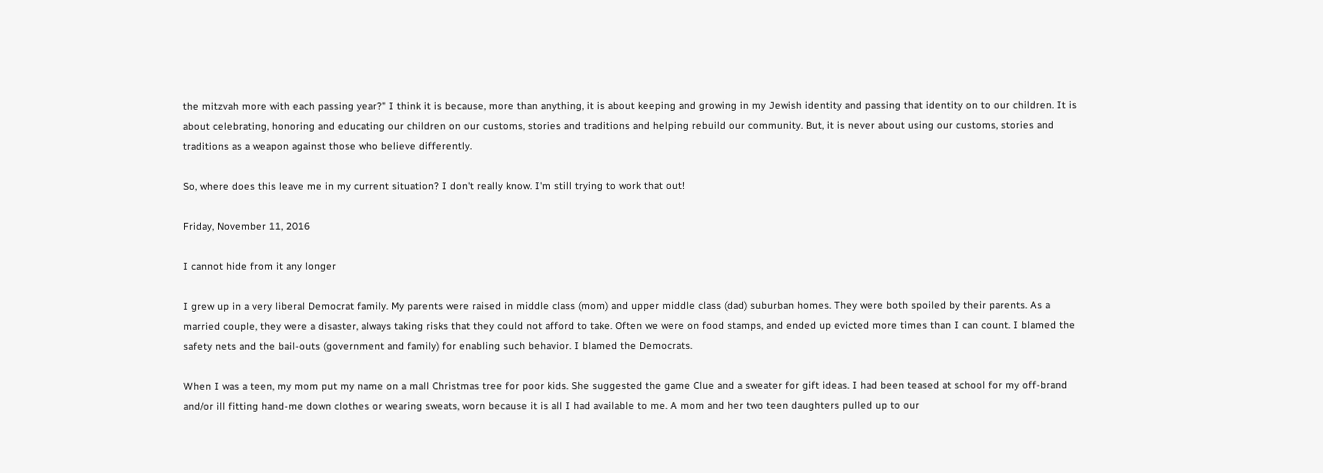the mitzvah more with each passing year?" I think it is because, more than anything, it is about keeping and growing in my Jewish identity and passing that identity on to our children. It is about celebrating, honoring and educating our children on our customs, stories and traditions and helping rebuild our community. But, it is never about using our customs, stories and traditions as a weapon against those who believe differently.

So, where does this leave me in my current situation? I don't really know. I'm still trying to work that out!

Friday, November 11, 2016

I cannot hide from it any longer

I grew up in a very liberal Democrat family. My parents were raised in middle class (mom) and upper middle class (dad) suburban homes. They were both spoiled by their parents. As a married couple, they were a disaster, always taking risks that they could not afford to take. Often we were on food stamps, and ended up evicted more times than I can count. I blamed the safety nets and the bail-outs (government and family) for enabling such behavior. I blamed the Democrats.

When I was a teen, my mom put my name on a mall Christmas tree for poor kids. She suggested the game Clue and a sweater for gift ideas. I had been teased at school for my off-brand and/or ill fitting hand-me down clothes or wearing sweats, worn because it is all I had available to me. A mom and her two teen daughters pulled up to our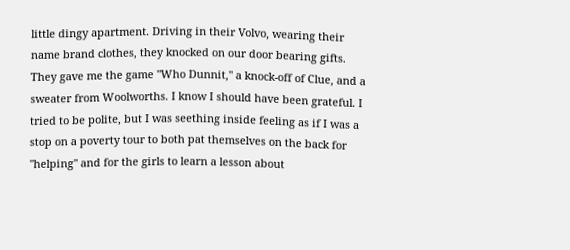little dingy apartment. Driving in their Volvo, wearing their name brand clothes, they knocked on our door bearing gifts. They gave me the game "Who Dunnit," a knock-off of Clue, and a sweater from Woolworths. I know I should have been grateful. I tried to be polite, but I was seething inside feeling as if I was a stop on a poverty tour to both pat themselves on the back for "helping" and for the girls to learn a lesson about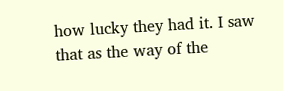how lucky they had it. I saw that as the way of the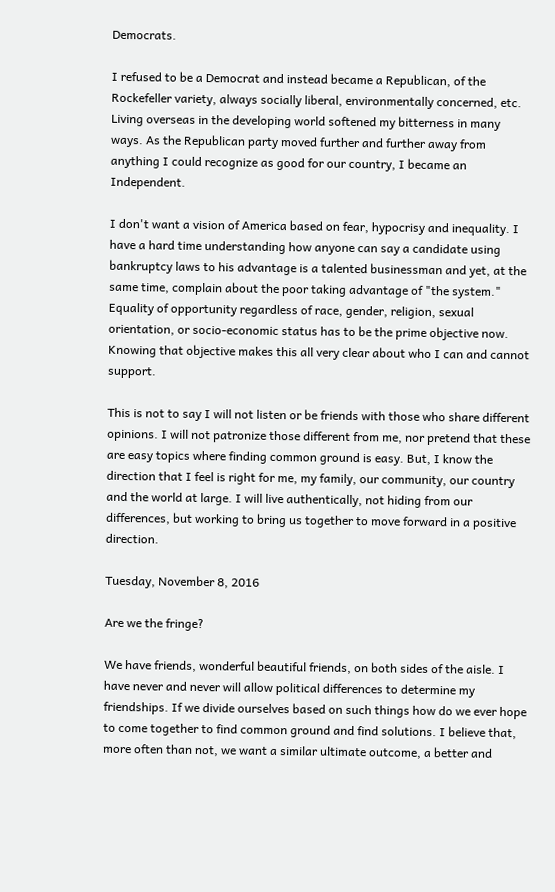Democrats.

I refused to be a Democrat and instead became a Republican, of the Rockefeller variety, always socially liberal, environmentally concerned, etc. Living overseas in the developing world softened my bitterness in many ways. As the Republican party moved further and further away from anything I could recognize as good for our country, I became an Independent.

I don't want a vision of America based on fear, hypocrisy and inequality. I have a hard time understanding how anyone can say a candidate using bankruptcy laws to his advantage is a talented businessman and yet, at the same time, complain about the poor taking advantage of "the system." Equality of opportunity regardless of race, gender, religion, sexual orientation, or socio-economic status has to be the prime objective now. Knowing that objective makes this all very clear about who I can and cannot support.

This is not to say I will not listen or be friends with those who share different opinions. I will not patronize those different from me, nor pretend that these are easy topics where finding common ground is easy. But, I know the direction that I feel is right for me, my family, our community, our country and the world at large. I will live authentically, not hiding from our differences, but working to bring us together to move forward in a positive direction.

Tuesday, November 8, 2016

Are we the fringe?

We have friends, wonderful beautiful friends, on both sides of the aisle. I have never and never will allow political differences to determine my friendships. If we divide ourselves based on such things how do we ever hope to come together to find common ground and find solutions. I believe that, more often than not, we want a similar ultimate outcome, a better and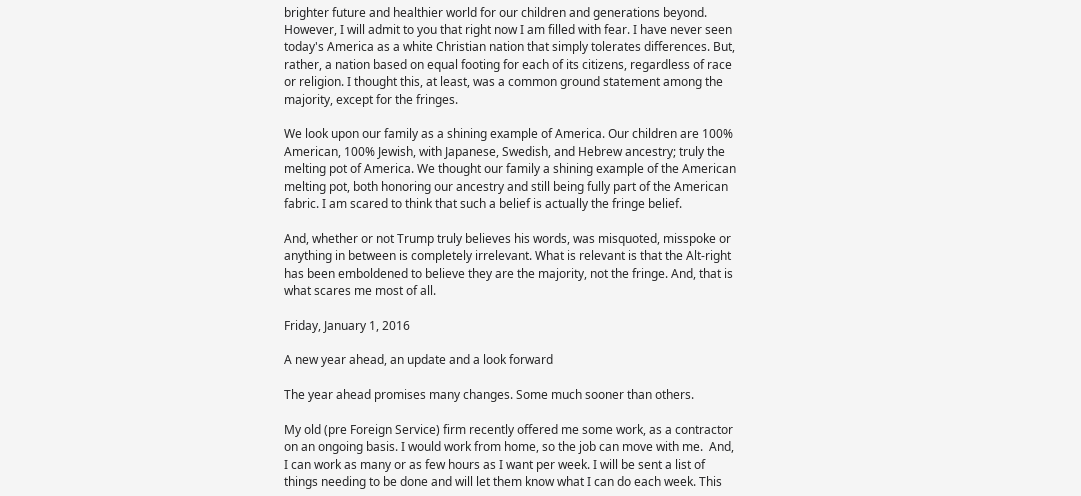brighter future and healthier world for our children and generations beyond. However, I will admit to you that right now I am filled with fear. I have never seen today's America as a white Christian nation that simply tolerates differences. But, rather, a nation based on equal footing for each of its citizens, regardless of race or religion. I thought this, at least, was a common ground statement among the majority, except for the fringes.

We look upon our family as a shining example of America. Our children are 100% American, 100% Jewish, with Japanese, Swedish, and Hebrew ancestry; truly the melting pot of America. We thought our family a shining example of the American melting pot, both honoring our ancestry and still being fully part of the American fabric. I am scared to think that such a belief is actually the fringe belief.

And, whether or not Trump truly believes his words, was misquoted, misspoke or anything in between is completely irrelevant. What is relevant is that the Alt-right has been emboldened to believe they are the majority, not the fringe. And, that is what scares me most of all.

Friday, January 1, 2016

A new year ahead, an update and a look forward

The year ahead promises many changes. Some much sooner than others.

My old (pre Foreign Service) firm recently offered me some work, as a contractor on an ongoing basis. I would work from home, so the job can move with me.  And, I can work as many or as few hours as I want per week. I will be sent a list of things needing to be done and will let them know what I can do each week. This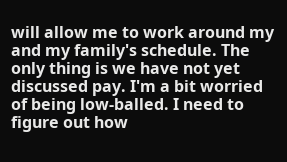will allow me to work around my and my family's schedule. The only thing is we have not yet discussed pay. I'm a bit worried of being low-balled. I need to figure out how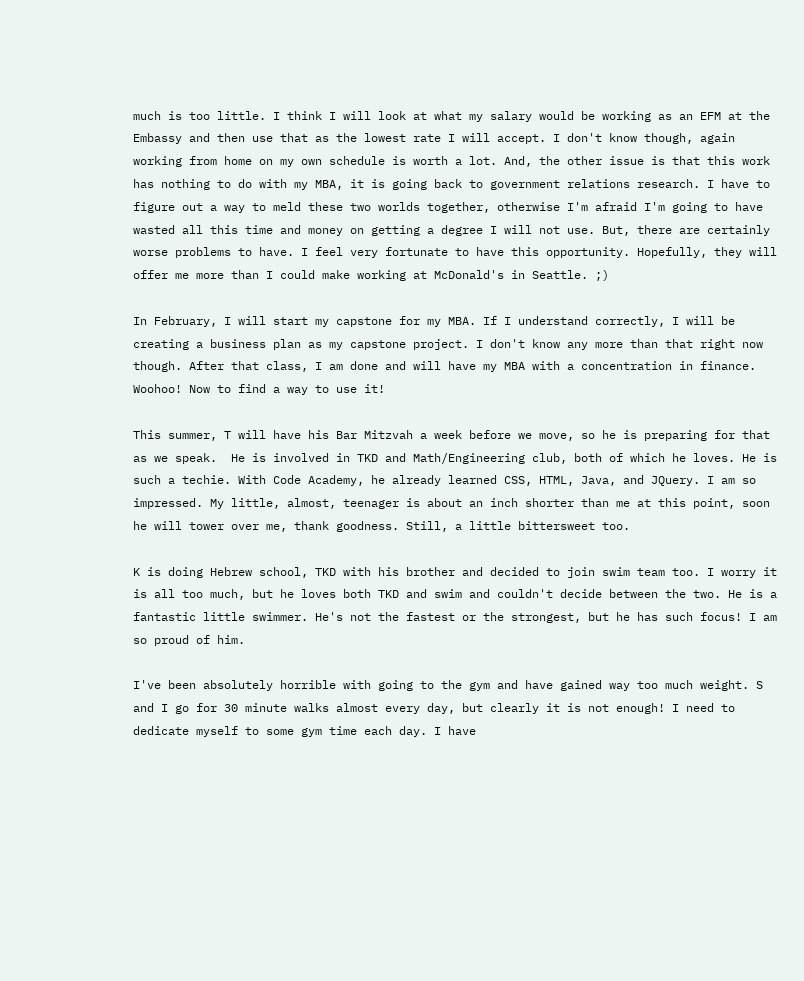much is too little. I think I will look at what my salary would be working as an EFM at the Embassy and then use that as the lowest rate I will accept. I don't know though, again working from home on my own schedule is worth a lot. And, the other issue is that this work has nothing to do with my MBA, it is going back to government relations research. I have to figure out a way to meld these two worlds together, otherwise I'm afraid I'm going to have wasted all this time and money on getting a degree I will not use. But, there are certainly worse problems to have. I feel very fortunate to have this opportunity. Hopefully, they will offer me more than I could make working at McDonald's in Seattle. ;)

In February, I will start my capstone for my MBA. If I understand correctly, I will be creating a business plan as my capstone project. I don't know any more than that right now though. After that class, I am done and will have my MBA with a concentration in finance. Woohoo! Now to find a way to use it!

This summer, T will have his Bar Mitzvah a week before we move, so he is preparing for that as we speak.  He is involved in TKD and Math/Engineering club, both of which he loves. He is such a techie. With Code Academy, he already learned CSS, HTML, Java, and JQuery. I am so impressed. My little, almost, teenager is about an inch shorter than me at this point, soon he will tower over me, thank goodness. Still, a little bittersweet too.

K is doing Hebrew school, TKD with his brother and decided to join swim team too. I worry it is all too much, but he loves both TKD and swim and couldn't decide between the two. He is a fantastic little swimmer. He's not the fastest or the strongest, but he has such focus! I am so proud of him.

I've been absolutely horrible with going to the gym and have gained way too much weight. S and I go for 30 minute walks almost every day, but clearly it is not enough! I need to dedicate myself to some gym time each day. I have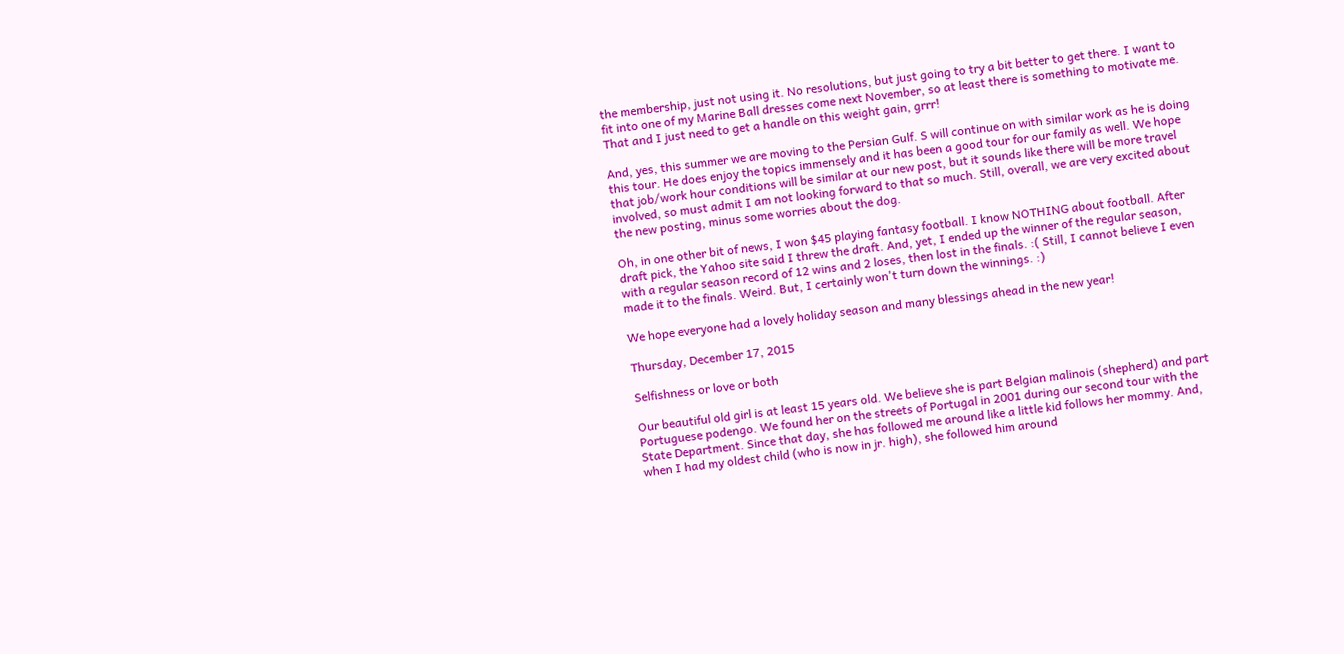the membership, just not using it. No resolutions, but just going to try a bit better to get there. I want to fit into one of my Marine Ball dresses come next November, so at least there is something to motivate me. That and I just need to get a handle on this weight gain, grrr!

And, yes, this summer we are moving to the Persian Gulf. S will continue on with similar work as he is doing this tour. He does enjoy the topics immensely and it has been a good tour for our family as well. We hope that job/work hour conditions will be similar at our new post, but it sounds like there will be more travel involved, so must admit I am not looking forward to that so much. Still, overall, we are very excited about the new posting, minus some worries about the dog.

Oh, in one other bit of news, I won $45 playing fantasy football. I know NOTHING about football. After draft pick, the Yahoo site said I threw the draft. And, yet, I ended up the winner of the regular season, with a regular season record of 12 wins and 2 loses, then lost in the finals. :( Still, I cannot believe I even made it to the finals. Weird. But, I certainly won't turn down the winnings. :)

We hope everyone had a lovely holiday season and many blessings ahead in the new year!

Thursday, December 17, 2015

Selfishness or love or both

Our beautiful old girl is at least 15 years old. We believe she is part Belgian malinois (shepherd) and part Portuguese podengo. We found her on the streets of Portugal in 2001 during our second tour with the State Department. Since that day, she has followed me around like a little kid follows her mommy. And, when I had my oldest child (who is now in jr. high), she followed him around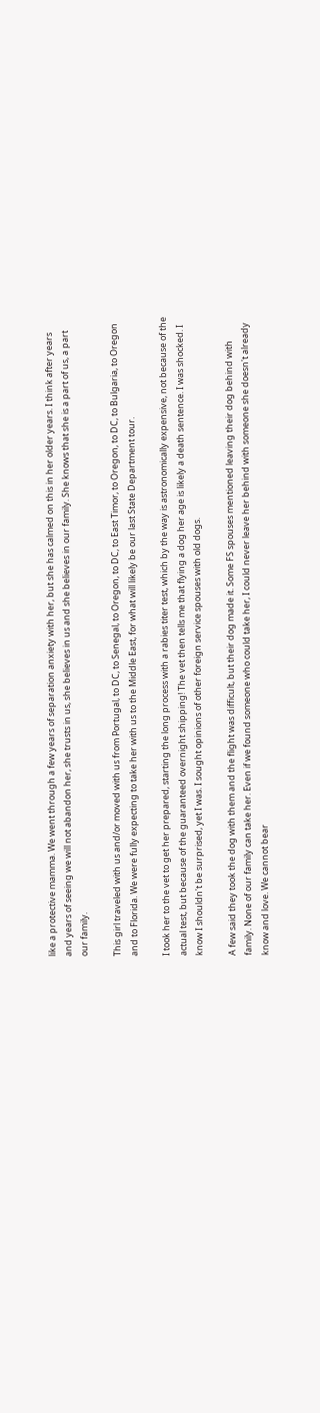like a protective mamma. We went through a few years of separation anxiety with her, but she has calmed on this in her older years. I think after years and years of seeing we will not abandon her, she trusts in us, she believes in us and she believes in our family. She knows that she is a part of us, a part our family.

This girl traveled with us and/or moved with us from Portugal, to DC, to Senegal, to Oregon, to DC, to East Timor, to Oregon, to DC, to Bulgaria, to Oregon and to Florida. We were fully expecting to take her with us to the Middle East, for what will likely be our last State Department tour.

I took her to the vet to get her prepared, starting the long process with a rabies titer test, which by the way is astronomically expensive, not because of the actual test, but because of the guaranteed overnight shipping! The vet then tells me that flying a dog her age is likely a death sentence. I was shocked. I know I shouldn't be surprised, yet I was. I sought opinions of other foreign service spouses with old dogs.

A few said they took the dog with them and the flight was difficult, but their dog made it. Some FS spouses mentioned leaving their dog behind with family. None of our family can take her. Even if we found someone who could take her, I could never leave her behind with someone she doesn't already know and love. We cannot bear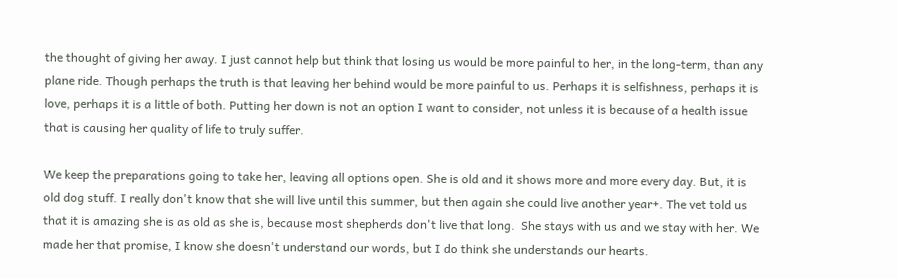the thought of giving her away. I just cannot help but think that losing us would be more painful to her, in the long-term, than any plane ride. Though perhaps the truth is that leaving her behind would be more painful to us. Perhaps it is selfishness, perhaps it is love, perhaps it is a little of both. Putting her down is not an option I want to consider, not unless it is because of a health issue that is causing her quality of life to truly suffer.

We keep the preparations going to take her, leaving all options open. She is old and it shows more and more every day. But, it is old dog stuff. I really don't know that she will live until this summer, but then again she could live another year+. The vet told us that it is amazing she is as old as she is, because most shepherds don't live that long.  She stays with us and we stay with her. We made her that promise, I know she doesn't understand our words, but I do think she understands our hearts.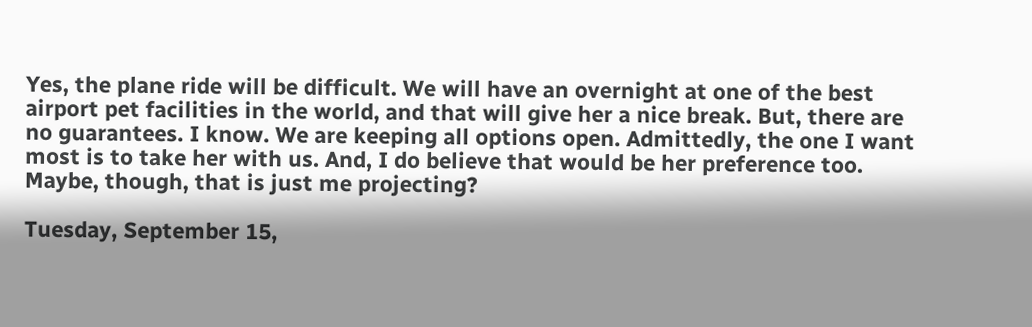Yes, the plane ride will be difficult. We will have an overnight at one of the best airport pet facilities in the world, and that will give her a nice break. But, there are no guarantees. I know. We are keeping all options open. Admittedly, the one I want most is to take her with us. And, I do believe that would be her preference too. Maybe, though, that is just me projecting?

Tuesday, September 15,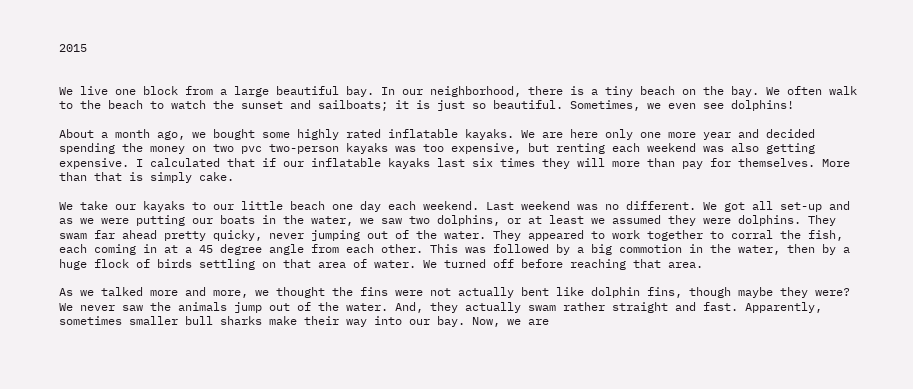2015


We live one block from a large beautiful bay. In our neighborhood, there is a tiny beach on the bay. We often walk to the beach to watch the sunset and sailboats; it is just so beautiful. Sometimes, we even see dolphins!

About a month ago, we bought some highly rated inflatable kayaks. We are here only one more year and decided spending the money on two pvc two-person kayaks was too expensive, but renting each weekend was also getting expensive. I calculated that if our inflatable kayaks last six times they will more than pay for themselves. More than that is simply cake.

We take our kayaks to our little beach one day each weekend. Last weekend was no different. We got all set-up and as we were putting our boats in the water, we saw two dolphins, or at least we assumed they were dolphins. They swam far ahead pretty quicky, never jumping out of the water. They appeared to work together to corral the fish, each coming in at a 45 degree angle from each other. This was followed by a big commotion in the water, then by a huge flock of birds settling on that area of water. We turned off before reaching that area.

As we talked more and more, we thought the fins were not actually bent like dolphin fins, though maybe they were? We never saw the animals jump out of the water. And, they actually swam rather straight and fast. Apparently, sometimes smaller bull sharks make their way into our bay. Now, we are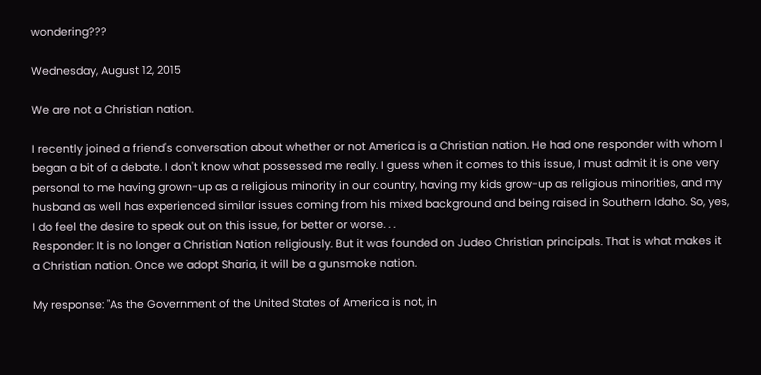wondering???

Wednesday, August 12, 2015

We are not a Christian nation.

I recently joined a friend's conversation about whether or not America is a Christian nation. He had one responder with whom I began a bit of a debate. I don't know what possessed me really. I guess when it comes to this issue, I must admit it is one very personal to me having grown-up as a religious minority in our country, having my kids grow-up as religious minorities, and my husband as well has experienced similar issues coming from his mixed background and being raised in Southern Idaho. So, yes, I do feel the desire to speak out on this issue, for better or worse. . .
Responder: It is no longer a Christian Nation religiously. But it was founded on Judeo Christian principals. That is what makes it a Christian nation. Once we adopt Sharia, it will be a gunsmoke nation.

My response: "As the Government of the United States of America is not, in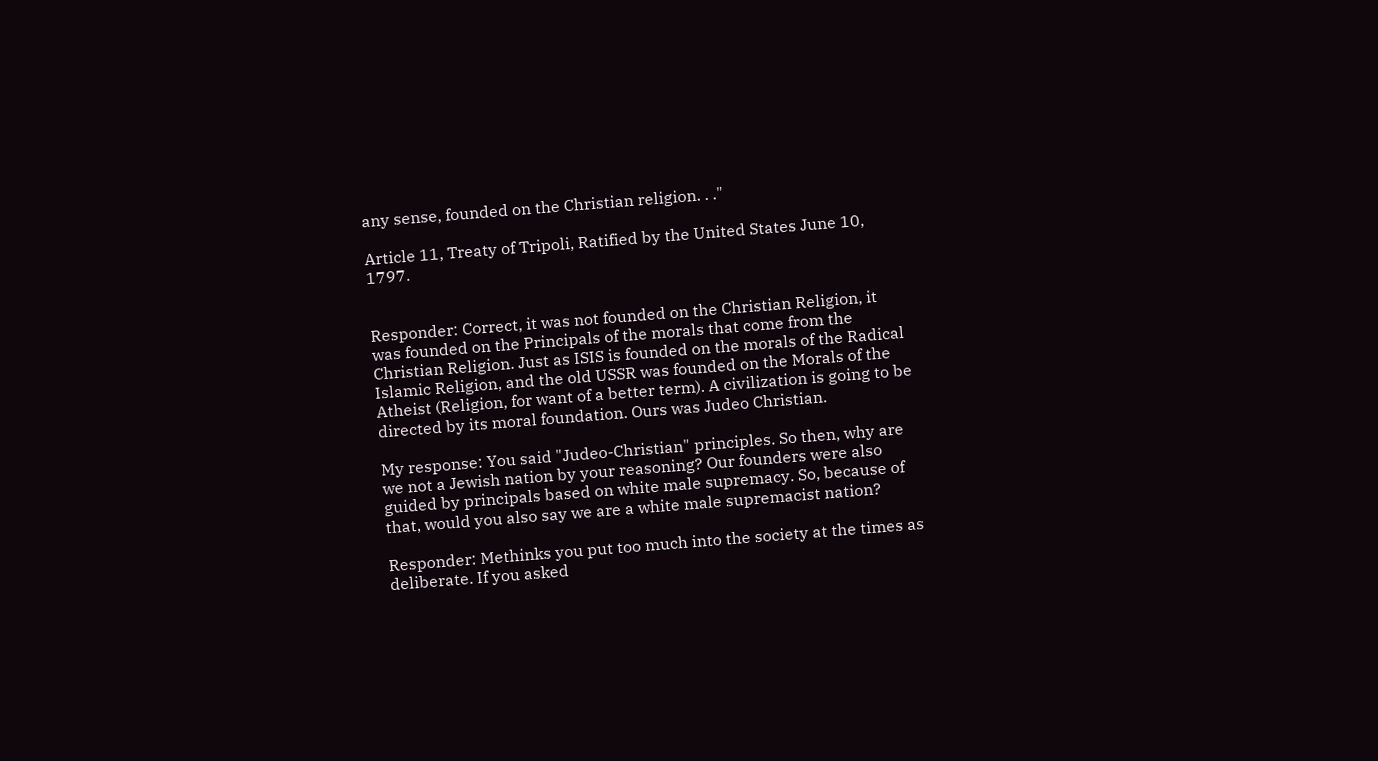any sense, founded on the Christian religion. . ."

Article 11, Treaty of Tripoli, Ratified by the United States June 10, 1797.


Responder: Correct, it was not founded on the Christian Religion, it was founded on the Principals of the morals that come from the Christian Religion. Just as ISIS is founded on the morals of the Radical Islamic Religion, and the old USSR was founded on the Morals of the Atheist (Religion, for want of a better term). A civilization is going to be directed by its moral foundation. Ours was Judeo Christian.

My response: You said "Judeo-Christian" principles. So then, why are we not a Jewish nation by your reasoning? Our founders were also guided by principals based on white male supremacy. So, because of that, would you also say we are a white male supremacist nation?

Responder: Methinks you put too much into the society at the times as deliberate. If you asked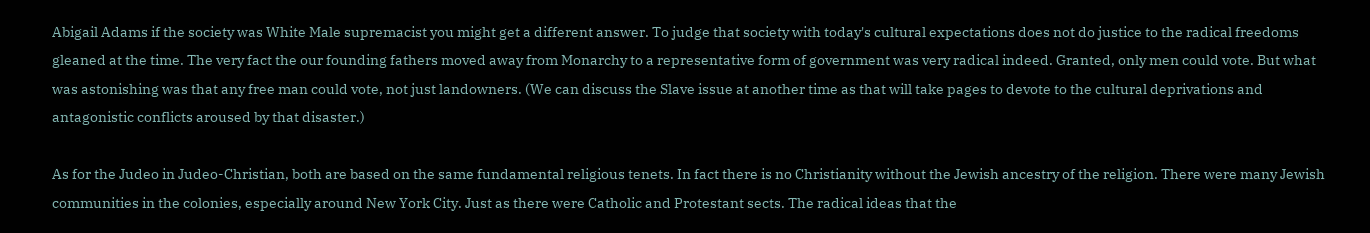Abigail Adams if the society was White Male supremacist you might get a different answer. To judge that society with today's cultural expectations does not do justice to the radical freedoms gleaned at the time. The very fact the our founding fathers moved away from Monarchy to a representative form of government was very radical indeed. Granted, only men could vote. But what was astonishing was that any free man could vote, not just landowners. (We can discuss the Slave issue at another time as that will take pages to devote to the cultural deprivations and antagonistic conflicts aroused by that disaster.)

As for the Judeo in Judeo-Christian, both are based on the same fundamental religious tenets. In fact there is no Christianity without the Jewish ancestry of the religion. There were many Jewish communities in the colonies, especially around New York City. Just as there were Catholic and Protestant sects. The radical ideas that the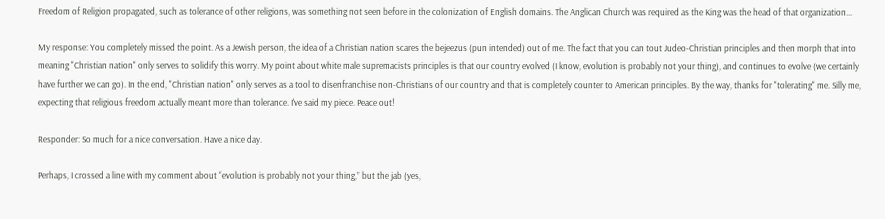Freedom of Religion propagated, such as tolerance of other religions, was something not seen before in the colonization of English domains. The Anglican Church was required as the King was the head of that organization...

My response: You completely missed the point. As a Jewish person, the idea of a Christian nation scares the bejeezus (pun intended) out of me. The fact that you can tout Judeo-Christian principles and then morph that into meaning "Christian nation" only serves to solidify this worry. My point about white male supremacists principles is that our country evolved (I know, evolution is probably not your thing), and continues to evolve (we certainly have further we can go). In the end, "Christian nation" only serves as a tool to disenfranchise non-Christians of our country and that is completely counter to American principles. By the way, thanks for "tolerating" me. Silly me, expecting that religious freedom actually meant more than tolerance. I've said my piece. Peace out!

Responder: So much for a nice conversation. Have a nice day.

Perhaps, I crossed a line with my comment about “evolution is probably not your thing,” but the jab (yes,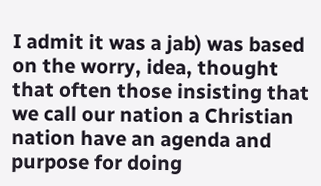I admit it was a jab) was based on the worry, idea, thought that often those insisting that we call our nation a Christian nation have an agenda and purpose for doing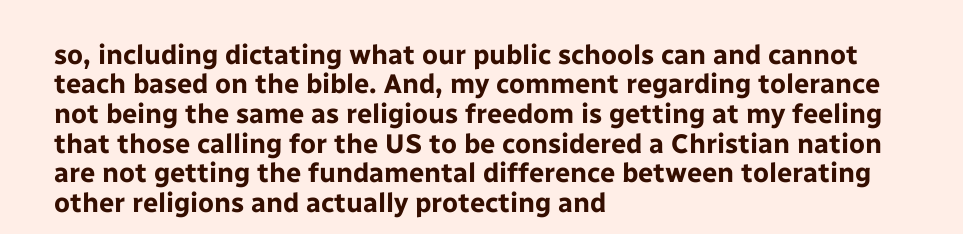so, including dictating what our public schools can and cannot teach based on the bible. And, my comment regarding tolerance not being the same as religious freedom is getting at my feeling that those calling for the US to be considered a Christian nation are not getting the fundamental difference between tolerating other religions and actually protecting and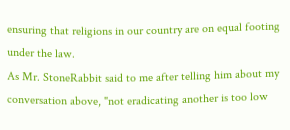ensuring that religions in our country are on equal footing under the law.
As Mr. StoneRabbit said to me after telling him about my conversation above, "not eradicating another is too low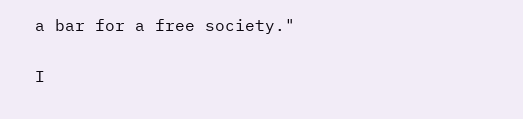a bar for a free society."

I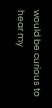would be curious to hear my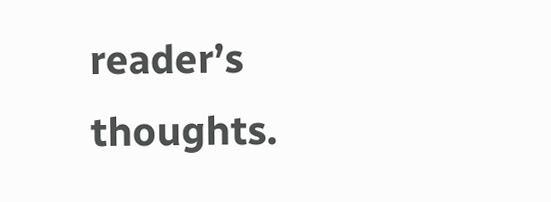reader’s thoughts.